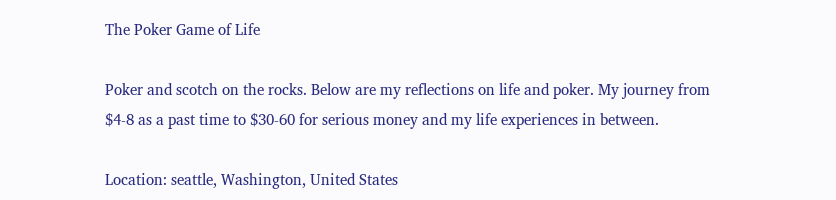The Poker Game of Life

Poker and scotch on the rocks. Below are my reflections on life and poker. My journey from $4-8 as a past time to $30-60 for serious money and my life experiences in between.

Location: seattle, Washington, United States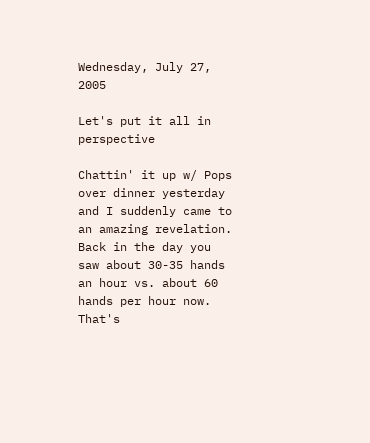Wednesday, July 27, 2005

Let's put it all in perspective

Chattin' it up w/ Pops over dinner yesterday and I suddenly came to an amazing revelation. Back in the day you saw about 30-35 hands an hour vs. about 60 hands per hour now. That's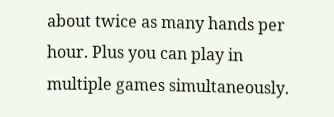about twice as many hands per hour. Plus you can play in multiple games simultaneously.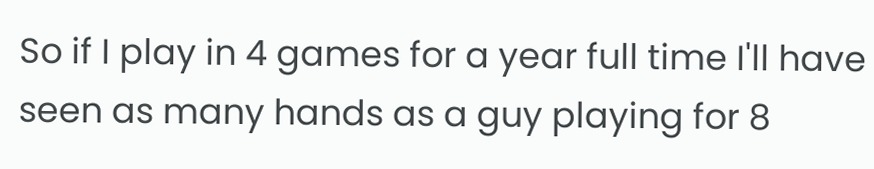So if I play in 4 games for a year full time I'll have seen as many hands as a guy playing for 8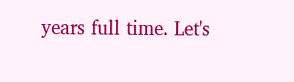years full time. Let's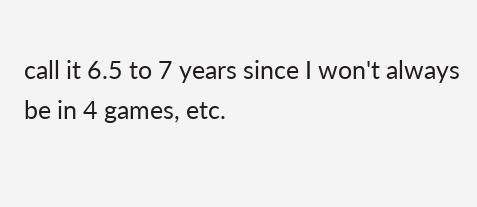call it 6.5 to 7 years since I won't always be in 4 games, etc.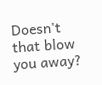Doesn't that blow you away?